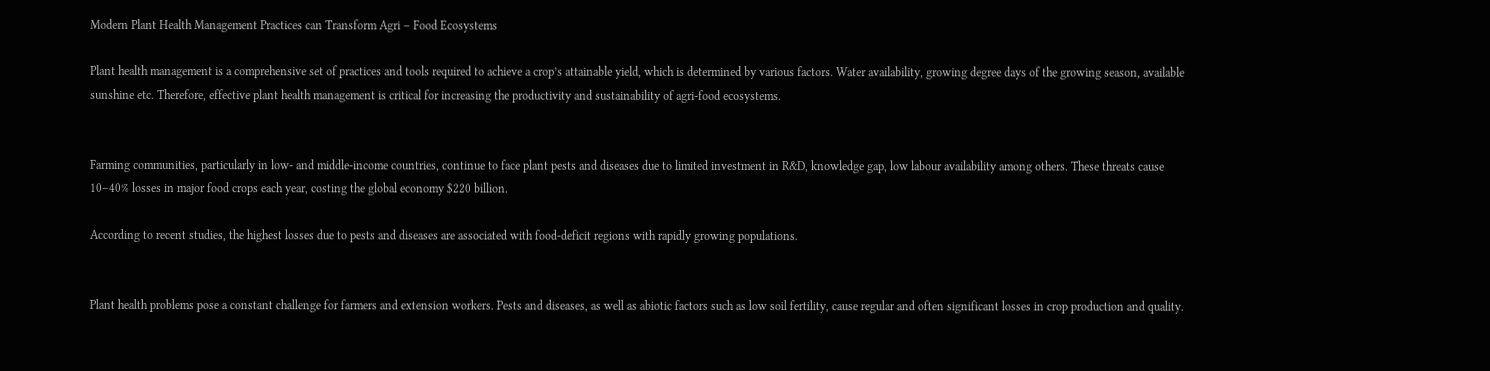Modern Plant Health Management Practices can Transform Agri – Food Ecosystems

Plant health management is a comprehensive set of practices and tools required to achieve a crop’s attainable yield, which is determined by various factors. Water availability, growing degree days of the growing season, available sunshine etc. Therefore, effective plant health management is critical for increasing the productivity and sustainability of agri-food ecosystems.


Farming communities, particularly in low- and middle-income countries, continue to face plant pests and diseases due to limited investment in R&D, knowledge gap, low labour availability among others. These threats cause 10–40% losses in major food crops each year, costing the global economy $220 billion.

According to recent studies, the highest losses due to pests and diseases are associated with food-deficit regions with rapidly growing populations.


Plant health problems pose a constant challenge for farmers and extension workers. Pests and diseases, as well as abiotic factors such as low soil fertility, cause regular and often significant losses in crop production and quality.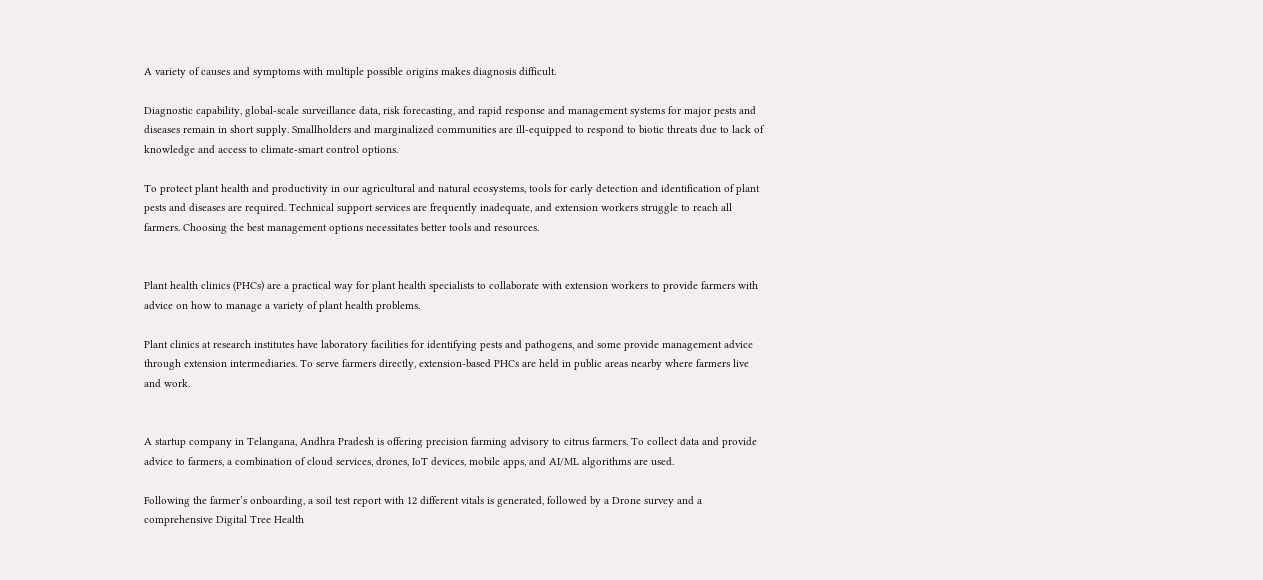A variety of causes and symptoms with multiple possible origins makes diagnosis difficult.

Diagnostic capability, global-scale surveillance data, risk forecasting, and rapid response and management systems for major pests and diseases remain in short supply. Smallholders and marginalized communities are ill-equipped to respond to biotic threats due to lack of knowledge and access to climate-smart control options.

To protect plant health and productivity in our agricultural and natural ecosystems, tools for early detection and identification of plant pests and diseases are required. Technical support services are frequently inadequate, and extension workers struggle to reach all farmers. Choosing the best management options necessitates better tools and resources.


Plant health clinics (PHCs) are a practical way for plant health specialists to collaborate with extension workers to provide farmers with advice on how to manage a variety of plant health problems.

Plant clinics at research institutes have laboratory facilities for identifying pests and pathogens, and some provide management advice through extension intermediaries. To serve farmers directly, extension-based PHCs are held in public areas nearby where farmers live and work.


A startup company in Telangana, Andhra Pradesh is offering precision farming advisory to citrus farmers. To collect data and provide advice to farmers, a combination of cloud services, drones, IoT devices, mobile apps, and AI/ML algorithms are used.

Following the farmer’s onboarding, a soil test report with 12 different vitals is generated, followed by a Drone survey and a comprehensive Digital Tree Health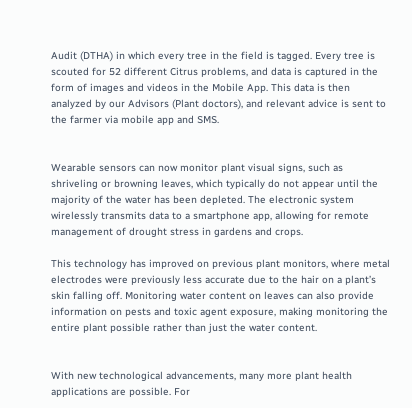Audit (DTHA) in which every tree in the field is tagged. Every tree is scouted for 52 different Citrus problems, and data is captured in the form of images and videos in the Mobile App. This data is then analyzed by our Advisors (Plant doctors), and relevant advice is sent to the farmer via mobile app and SMS.


Wearable sensors can now monitor plant visual signs, such as shriveling or browning leaves, which typically do not appear until the majority of the water has been depleted. The electronic system wirelessly transmits data to a smartphone app, allowing for remote management of drought stress in gardens and crops.

This technology has improved on previous plant monitors, where metal electrodes were previously less accurate due to the hair on a plant’s skin falling off. Monitoring water content on leaves can also provide information on pests and toxic agent exposure, making monitoring the entire plant possible rather than just the water content.


With new technological advancements, many more plant health applications are possible. For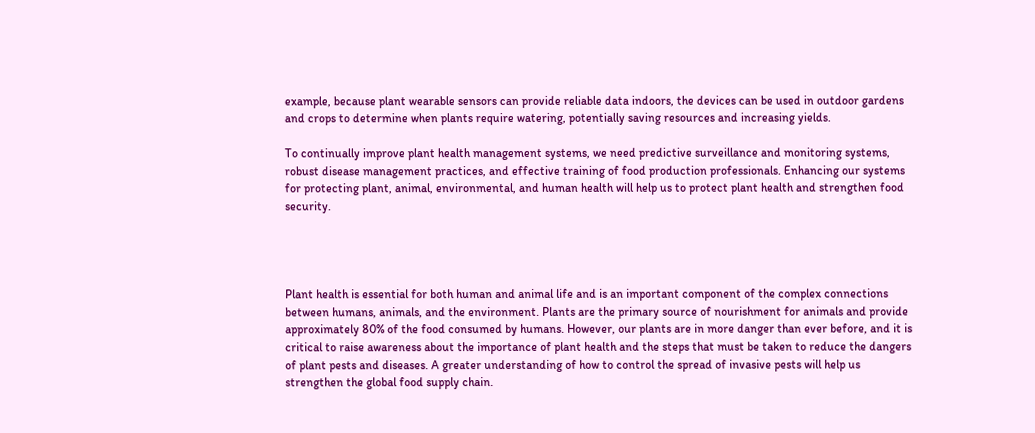example, because plant wearable sensors can provide reliable data indoors, the devices can be used in outdoor gardens and crops to determine when plants require watering, potentially saving resources and increasing yields.

To continually improve plant health management systems, we need predictive surveillance and monitoring systems, robust disease management practices, and effective training of food production professionals. Enhancing our systems for protecting plant, animal, environmental, and human health will help us to protect plant health and strengthen food security.




Plant health is essential for both human and animal life and is an important component of the complex connections between humans, animals, and the environment. Plants are the primary source of nourishment for animals and provide approximately 80% of the food consumed by humans. However, our plants are in more danger than ever before, and it is critical to raise awareness about the importance of plant health and the steps that must be taken to reduce the dangers of plant pests and diseases. A greater understanding of how to control the spread of invasive pests will help us strengthen the global food supply chain.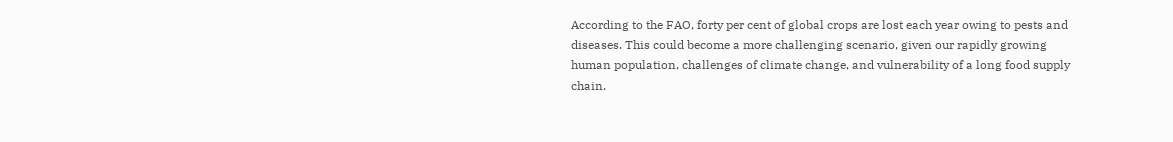According to the FAO, forty per cent of global crops are lost each year owing to pests and diseases. This could become a more challenging scenario, given our rapidly growing human population, challenges of climate change, and vulnerability of a long food supply chain.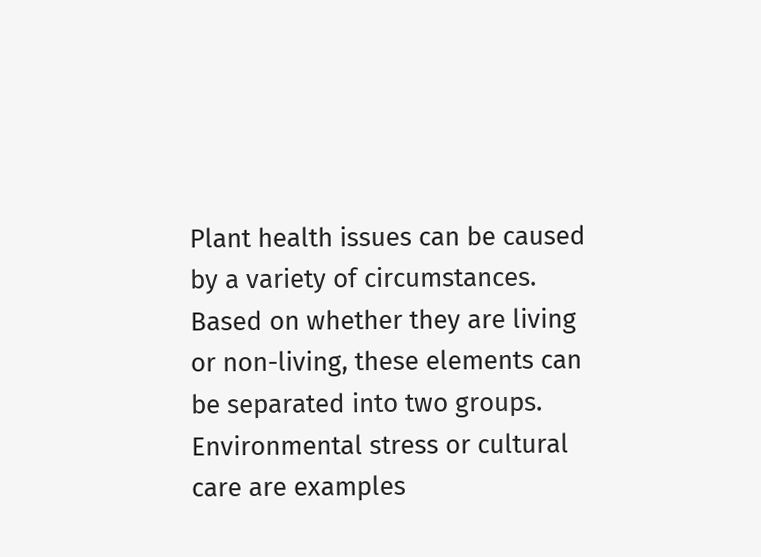Plant health issues can be caused by a variety of circumstances. Based on whether they are living or non-living, these elements can be separated into two groups. Environmental stress or cultural care are examples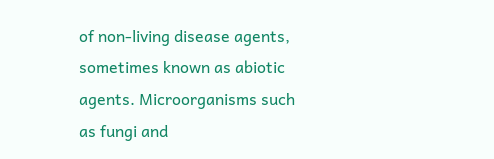of non-living disease agents, sometimes known as abiotic agents. Microorganisms such as fungi and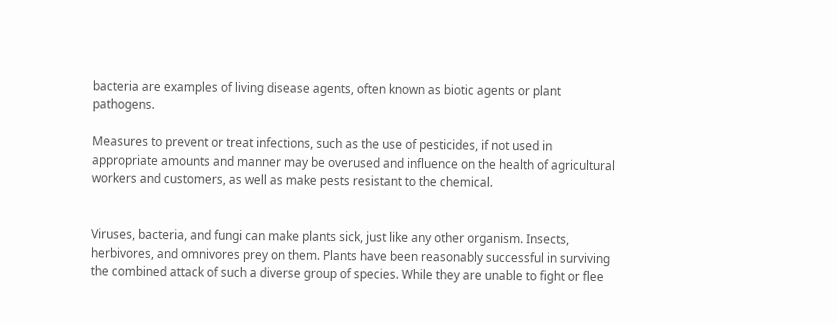bacteria are examples of living disease agents, often known as biotic agents or plant pathogens.

Measures to prevent or treat infections, such as the use of pesticides, if not used in appropriate amounts and manner may be overused and influence on the health of agricultural workers and customers, as well as make pests resistant to the chemical.


Viruses, bacteria, and fungi can make plants sick, just like any other organism. Insects, herbivores, and omnivores prey on them. Plants have been reasonably successful in surviving the combined attack of such a diverse group of species. While they are unable to fight or flee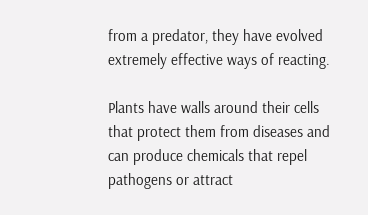from a predator, they have evolved extremely effective ways of reacting.

Plants have walls around their cells that protect them from diseases and can produce chemicals that repel pathogens or attract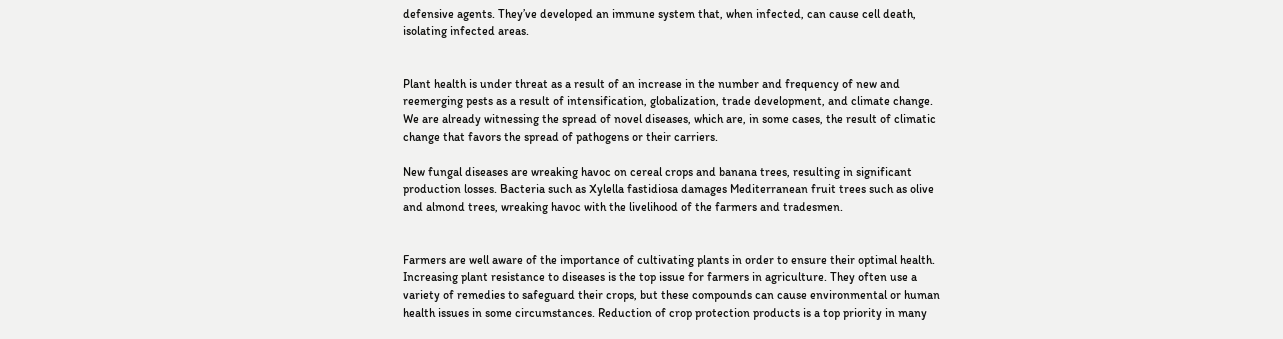defensive agents. They’ve developed an immune system that, when infected, can cause cell death, isolating infected areas.


Plant health is under threat as a result of an increase in the number and frequency of new and reemerging pests as a result of intensification, globalization, trade development, and climate change. We are already witnessing the spread of novel diseases, which are, in some cases, the result of climatic change that favors the spread of pathogens or their carriers.

New fungal diseases are wreaking havoc on cereal crops and banana trees, resulting in significant production losses. Bacteria such as Xylella fastidiosa damages Mediterranean fruit trees such as olive and almond trees, wreaking havoc with the livelihood of the farmers and tradesmen.


Farmers are well aware of the importance of cultivating plants in order to ensure their optimal health. Increasing plant resistance to diseases is the top issue for farmers in agriculture. They often use a variety of remedies to safeguard their crops, but these compounds can cause environmental or human health issues in some circumstances. Reduction of crop protection products is a top priority in many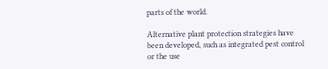parts of the world.

Alternative plant protection strategies have been developed, such as integrated pest control or the use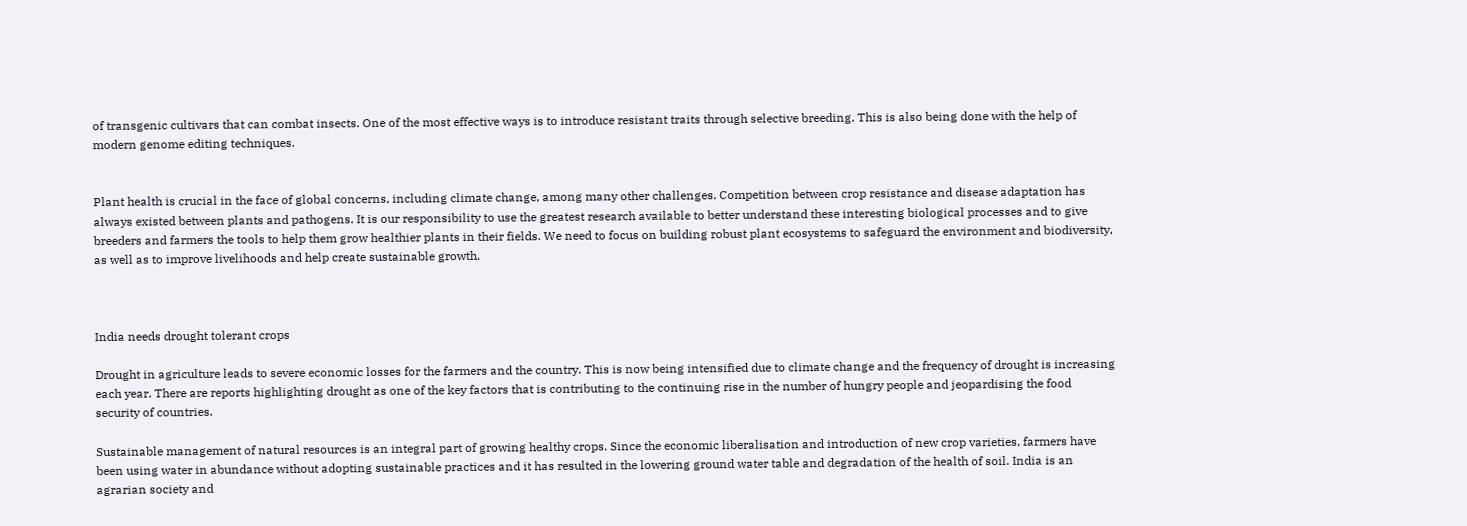of transgenic cultivars that can combat insects. One of the most effective ways is to introduce resistant traits through selective breeding. This is also being done with the help of modern genome editing techniques.


Plant health is crucial in the face of global concerns, including climate change, among many other challenges. Competition between crop resistance and disease adaptation has always existed between plants and pathogens. It is our responsibility to use the greatest research available to better understand these interesting biological processes and to give breeders and farmers the tools to help them grow healthier plants in their fields. We need to focus on building robust plant ecosystems to safeguard the environment and biodiversity, as well as to improve livelihoods and help create sustainable growth.



India needs drought tolerant crops

Drought in agriculture leads to severe economic losses for the farmers and the country. This is now being intensified due to climate change and the frequency of drought is increasing each year. There are reports highlighting drought as one of the key factors that is contributing to the continuing rise in the number of hungry people and jeopardising the food security of countries.

Sustainable management of natural resources is an integral part of growing healthy crops. Since the economic liberalisation and introduction of new crop varieties, farmers have been using water in abundance without adopting sustainable practices and it has resulted in the lowering ground water table and degradation of the health of soil. India is an agrarian society and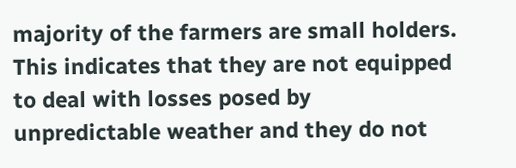majority of the farmers are small holders. This indicates that they are not equipped to deal with losses posed by unpredictable weather and they do not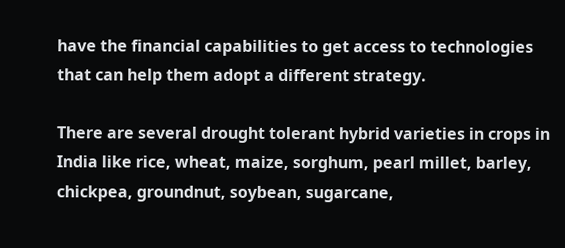have the financial capabilities to get access to technologies that can help them adopt a different strategy.

There are several drought tolerant hybrid varieties in crops in India like rice, wheat, maize, sorghum, pearl millet, barley, chickpea, groundnut, soybean, sugarcane,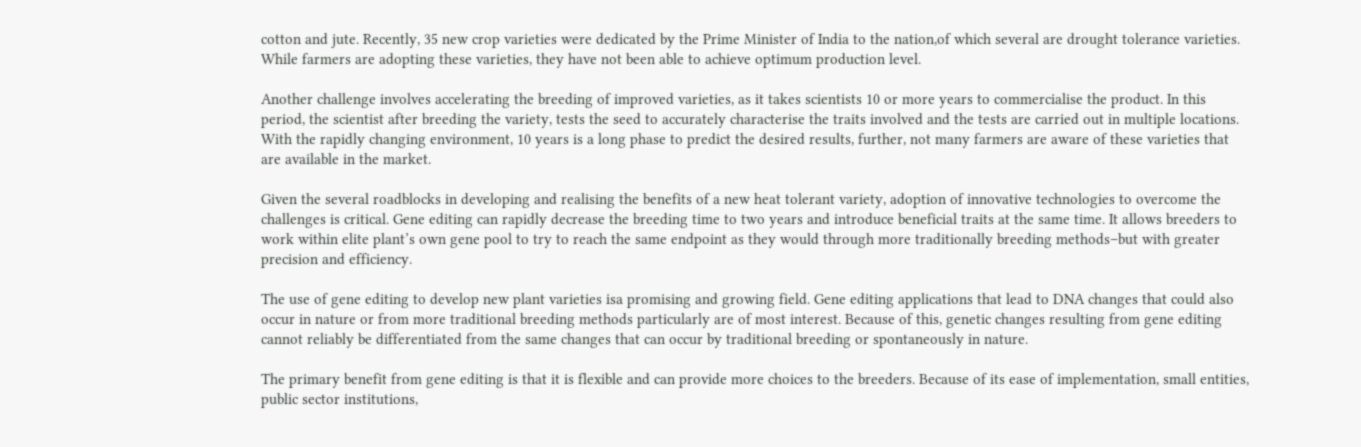cotton and jute. Recently, 35 new crop varieties were dedicated by the Prime Minister of India to the nation,of which several are drought tolerance varieties. While farmers are adopting these varieties, they have not been able to achieve optimum production level.

Another challenge involves accelerating the breeding of improved varieties, as it takes scientists 10 or more years to commercialise the product. In this period, the scientist after breeding the variety, tests the seed to accurately characterise the traits involved and the tests are carried out in multiple locations. With the rapidly changing environment, 10 years is a long phase to predict the desired results, further, not many farmers are aware of these varieties that are available in the market.

Given the several roadblocks in developing and realising the benefits of a new heat tolerant variety, adoption of innovative technologies to overcome the challenges is critical. Gene editing can rapidly decrease the breeding time to two years and introduce beneficial traits at the same time. It allows breeders to work within elite plant’s own gene pool to try to reach the same endpoint as they would through more traditionally breeding methods–but with greater precision and efficiency.

The use of gene editing to develop new plant varieties isa promising and growing field. Gene editing applications that lead to DNA changes that could also occur in nature or from more traditional breeding methods particularly are of most interest. Because of this, genetic changes resulting from gene editing cannot reliably be differentiated from the same changes that can occur by traditional breeding or spontaneously in nature.

The primary benefit from gene editing is that it is flexible and can provide more choices to the breeders. Because of its ease of implementation, small entities, public sector institutions,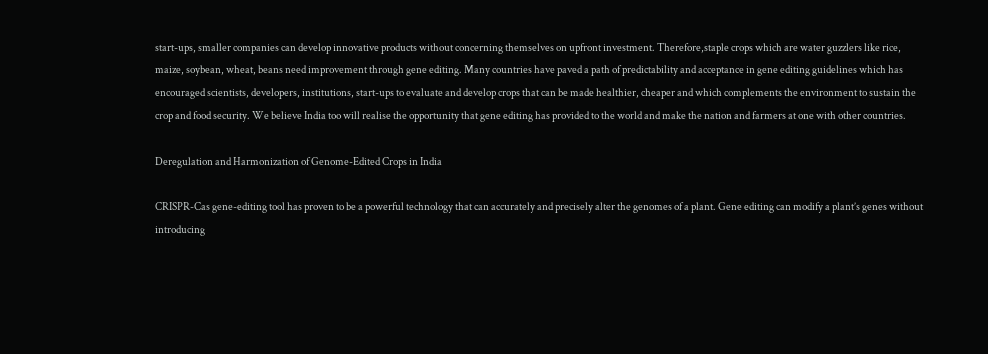start-ups, smaller companies can develop innovative products without concerning themselves on upfront investment. Therefore,staple crops which are water guzzlers like rice, maize, soybean, wheat, beans need improvement through gene editing. Many countries have paved a path of predictability and acceptance in gene editing guidelines which has encouraged scientists, developers, institutions, start-ups to evaluate and develop crops that can be made healthier, cheaper and which complements the environment to sustain the crop and food security. We believe India too will realise the opportunity that gene editing has provided to the world and make the nation and farmers at one with other countries.

Deregulation and Harmonization of Genome-Edited Crops in India

CRISPR-Cas gene-editing tool has proven to be a powerful technology that can accurately and precisely alter the genomes of a plant. Gene editing can modify a plant’s genes without introducing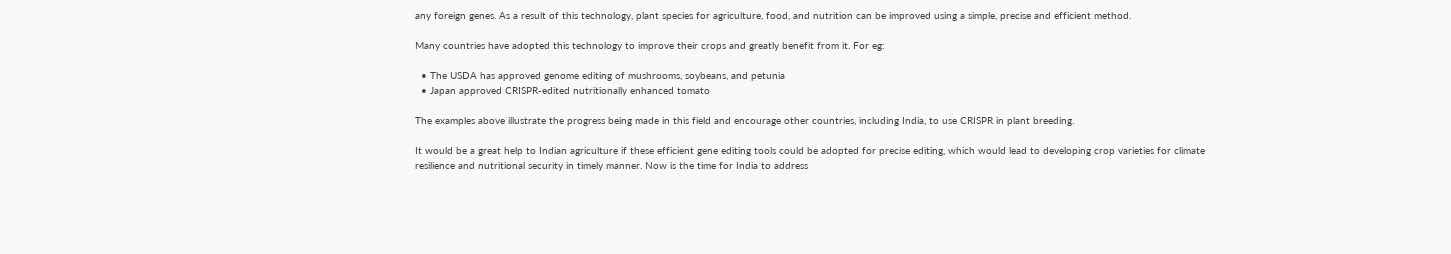any foreign genes. As a result of this technology, plant species for agriculture, food, and nutrition can be improved using a simple, precise and efficient method.

Many countries have adopted this technology to improve their crops and greatly benefit from it. For eg:

  • The USDA has approved genome editing of mushrooms, soybeans, and petunia
  • Japan approved CRISPR-edited nutritionally enhanced tomato

The examples above illustrate the progress being made in this field and encourage other countries, including India, to use CRISPR in plant breeding.

It would be a great help to Indian agriculture if these efficient gene editing tools could be adopted for precise editing, which would lead to developing crop varieties for climate resilience and nutritional security in timely manner. Now is the time for India to address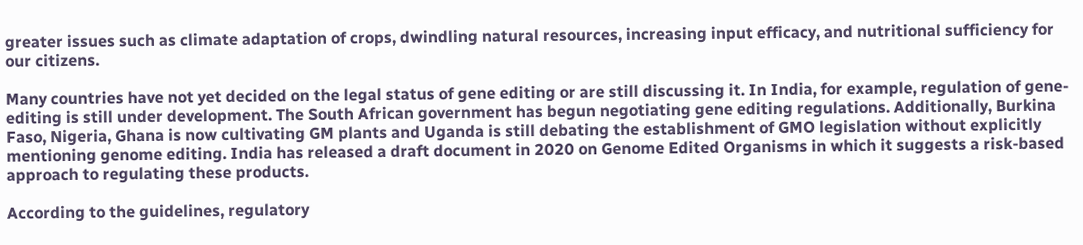greater issues such as climate adaptation of crops, dwindling natural resources, increasing input efficacy, and nutritional sufficiency for our citizens.

Many countries have not yet decided on the legal status of gene editing or are still discussing it. In India, for example, regulation of gene-editing is still under development. The South African government has begun negotiating gene editing regulations. Additionally, Burkina Faso, Nigeria, Ghana is now cultivating GM plants and Uganda is still debating the establishment of GMO legislation without explicitly mentioning genome editing. India has released a draft document in 2020 on Genome Edited Organisms in which it suggests a risk-based approach to regulating these products.

According to the guidelines, regulatory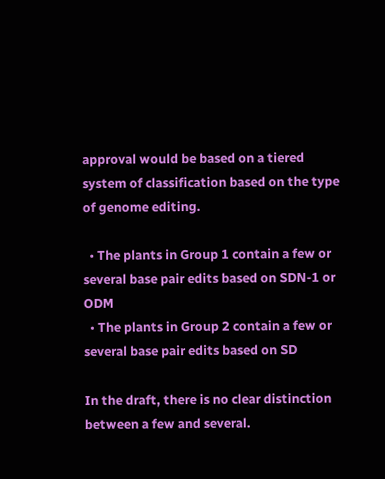approval would be based on a tiered system of classification based on the type of genome editing.

  • The plants in Group 1 contain a few or several base pair edits based on SDN-1 or ODM
  • The plants in Group 2 contain a few or several base pair edits based on SD

In the draft, there is no clear distinction between a few and several.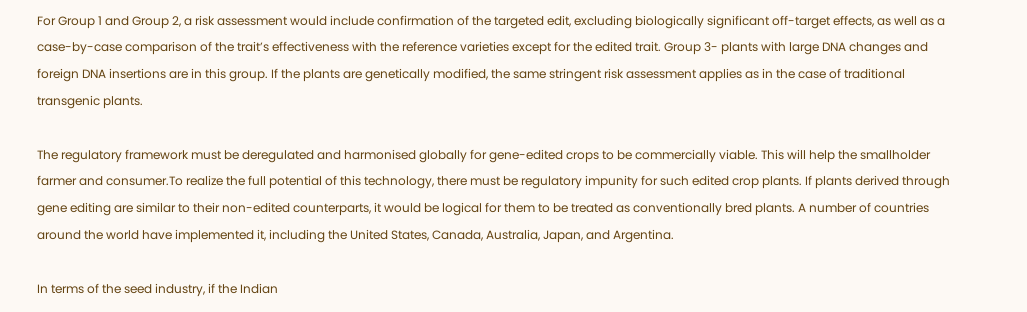For Group 1 and Group 2, a risk assessment would include confirmation of the targeted edit, excluding biologically significant off-target effects, as well as a case-by-case comparison of the trait’s effectiveness with the reference varieties except for the edited trait. Group 3- plants with large DNA changes and foreign DNA insertions are in this group. If the plants are genetically modified, the same stringent risk assessment applies as in the case of traditional transgenic plants.

The regulatory framework must be deregulated and harmonised globally for gene-edited crops to be commercially viable. This will help the smallholder farmer and consumer.To realize the full potential of this technology, there must be regulatory impunity for such edited crop plants. If plants derived through gene editing are similar to their non-edited counterparts, it would be logical for them to be treated as conventionally bred plants. A number of countries around the world have implemented it, including the United States, Canada, Australia, Japan, and Argentina.

In terms of the seed industry, if the Indian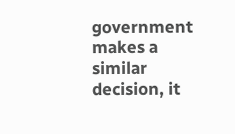government makes a similar decision, it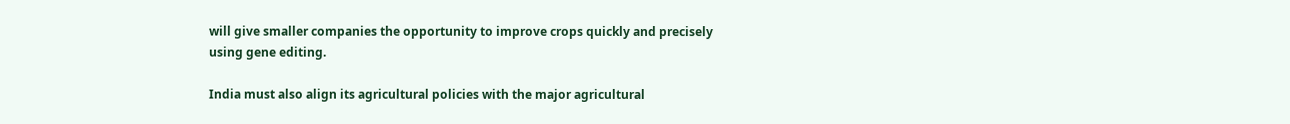will give smaller companies the opportunity to improve crops quickly and precisely using gene editing.

India must also align its agricultural policies with the major agricultural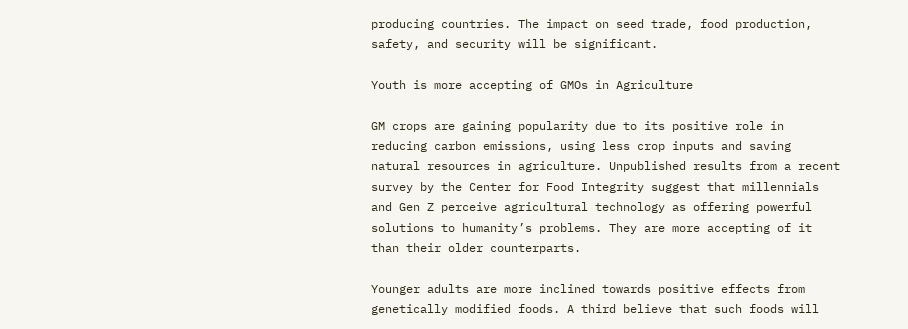producing countries. The impact on seed trade, food production, safety, and security will be significant.

Youth is more accepting of GMOs in Agriculture

GM crops are gaining popularity due to its positive role in reducing carbon emissions, using less crop inputs and saving natural resources in agriculture. Unpublished results from a recent survey by the Center for Food Integrity suggest that millennials and Gen Z perceive agricultural technology as offering powerful solutions to humanity’s problems. They are more accepting of it than their older counterparts.

Younger adults are more inclined towards positive effects from genetically modified foods. A third believe that such foods will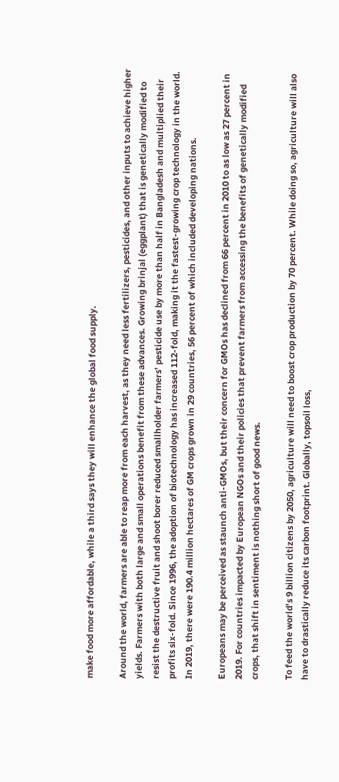make food more affordable, while a third says they will enhance the global food supply.

Around the world, farmers are able to reap more from each harvest, as they need less fertilizers, pesticides, and other inputs to achieve higher yields. Farmers with both large and small operations benefit from these advances. Growing brinjal (eggplant) that is genetically modified to resist the destructive fruit and shoot borer reduced smallholder farmers’ pesticide use by more than half in Bangladesh and multiplied their profits six-fold. Since 1996, the adoption of biotechnology has increased 112-fold, making it the fastest-growing crop technology in the world. In 2019, there were 190.4 million hectares of GM crops grown in 29 countries, 56 percent of which included developing nations.

Europeans may be perceived as staunch anti-GMOs, but their concern for GMOs has declined from 66 percent in 2010 to as low as 27 percent in 2019. For countries impacted by European NGOs and their policies that prevent farmers from accessing the benefits of genetically modified crops, that shift in sentiment is nothing short of good news.

To feed the world’s 9 billion citizens by 2050, agriculture will need to boost crop production by 70 percent. While doing so, agriculture will also have to drastically reduce its carbon footprint. Globally, topsoil loss,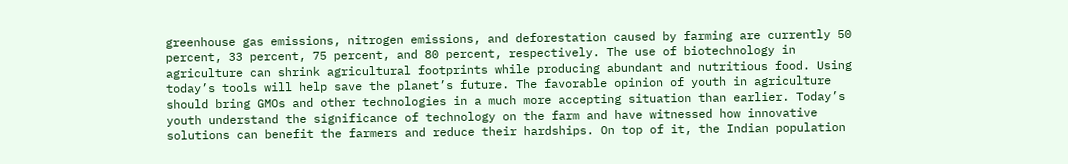greenhouse gas emissions, nitrogen emissions, and deforestation caused by farming are currently 50 percent, 33 percent, 75 percent, and 80 percent, respectively. The use of biotechnology in agriculture can shrink agricultural footprints while producing abundant and nutritious food. Using today’s tools will help save the planet’s future. The favorable opinion of youth in agriculture should bring GMOs and other technologies in a much more accepting situation than earlier. Today’s youth understand the significance of technology on the farm and have witnessed how innovative solutions can benefit the farmers and reduce their hardships. On top of it, the Indian population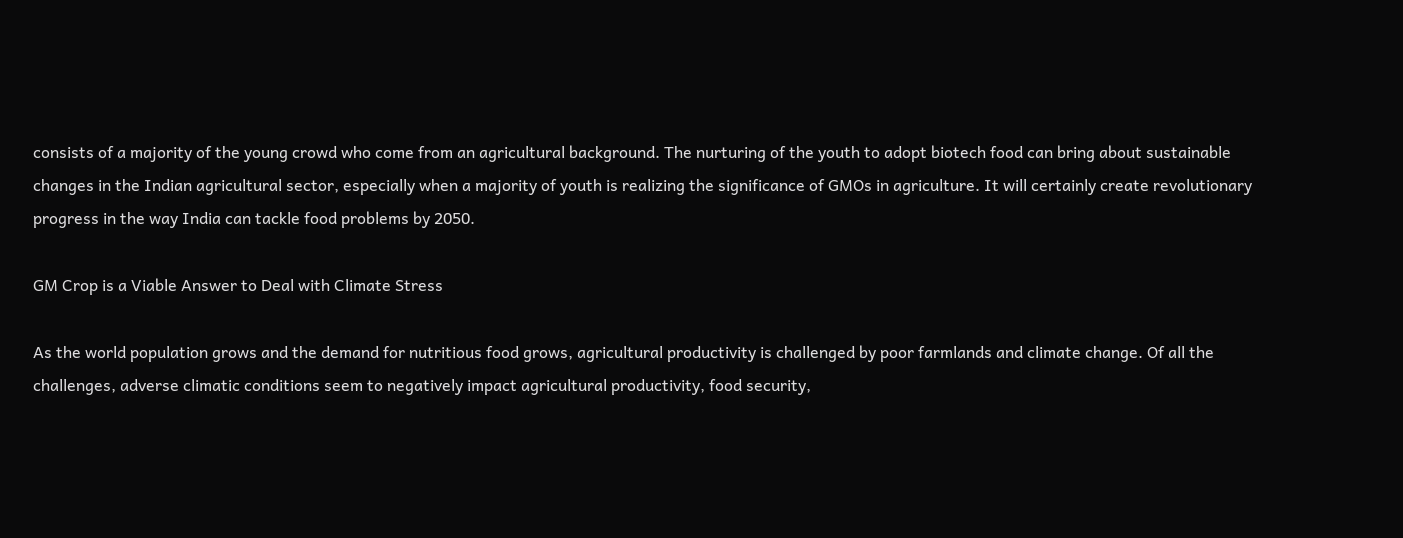consists of a majority of the young crowd who come from an agricultural background. The nurturing of the youth to adopt biotech food can bring about sustainable changes in the Indian agricultural sector, especially when a majority of youth is realizing the significance of GMOs in agriculture. It will certainly create revolutionary progress in the way India can tackle food problems by 2050.

GM Crop is a Viable Answer to Deal with Climate Stress

As the world population grows and the demand for nutritious food grows, agricultural productivity is challenged by poor farmlands and climate change. Of all the challenges, adverse climatic conditions seem to negatively impact agricultural productivity, food security,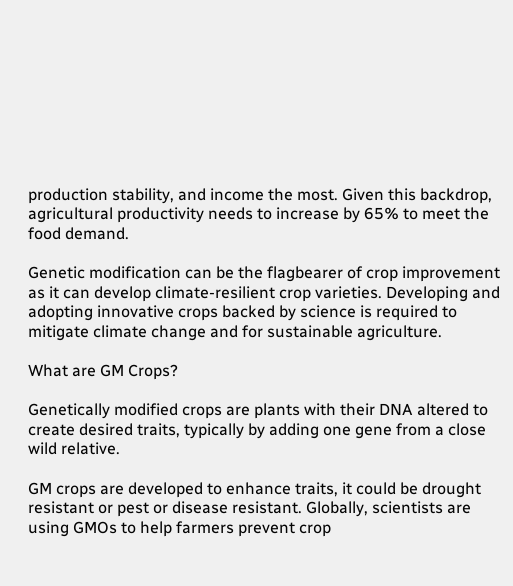production stability, and income the most. Given this backdrop, agricultural productivity needs to increase by 65% to meet the food demand.

Genetic modification can be the flagbearer of crop improvement as it can develop climate-resilient crop varieties. Developing and adopting innovative crops backed by science is required to mitigate climate change and for sustainable agriculture.

What are GM Crops?

Genetically modified crops are plants with their DNA altered to create desired traits, typically by adding one gene from a close wild relative.

GM crops are developed to enhance traits, it could be drought resistant or pest or disease resistant. Globally, scientists are using GMOs to help farmers prevent crop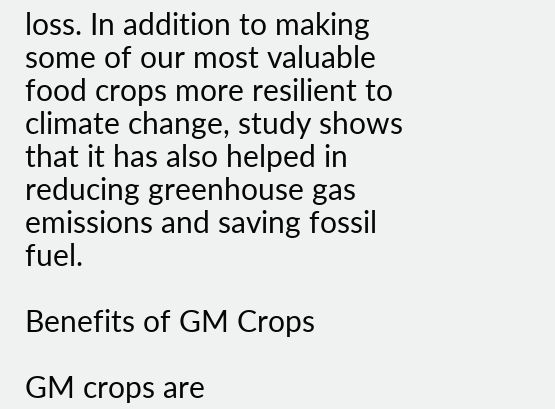loss. In addition to making some of our most valuable food crops more resilient to climate change, study shows that it has also helped in reducing greenhouse gas emissions and saving fossil fuel.

Benefits of GM Crops

GM crops are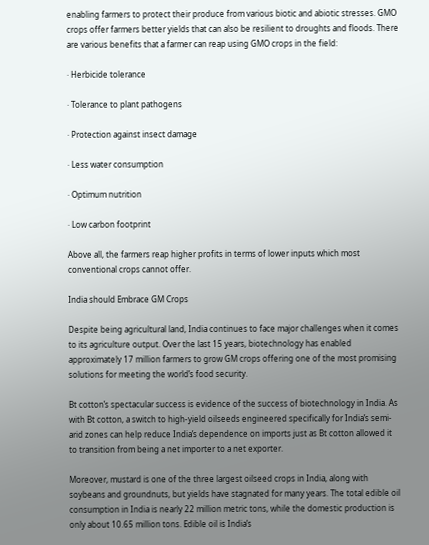enabling farmers to protect their produce from various biotic and abiotic stresses. GMO crops offer farmers better yields that can also be resilient to droughts and floods. There are various benefits that a farmer can reap using GMO crops in the field:

· Herbicide tolerance

· Tolerance to plant pathogens

· Protection against insect damage

· Less water consumption

· Optimum nutrition

· Low carbon footprint

Above all, the farmers reap higher profits in terms of lower inputs which most conventional crops cannot offer.

India should Embrace GM Crops

Despite being agricultural land, India continues to face major challenges when it comes to its agriculture output. Over the last 15 years, biotechnology has enabled approximately 17 million farmers to grow GM crops offering one of the most promising solutions for meeting the world’s food security.

Bt cotton’s spectacular success is evidence of the success of biotechnology in India. As with Bt cotton, a switch to high-yield oilseeds engineered specifically for India’s semi-arid zones can help reduce India’s dependence on imports just as Bt cotton allowed it to transition from being a net importer to a net exporter.

Moreover, mustard is one of the three largest oilseed crops in India, along with soybeans and groundnuts, but yields have stagnated for many years. The total edible oil consumption in India is nearly 22 million metric tons, while the domestic production is only about 10.65 million tons. Edible oil is India’s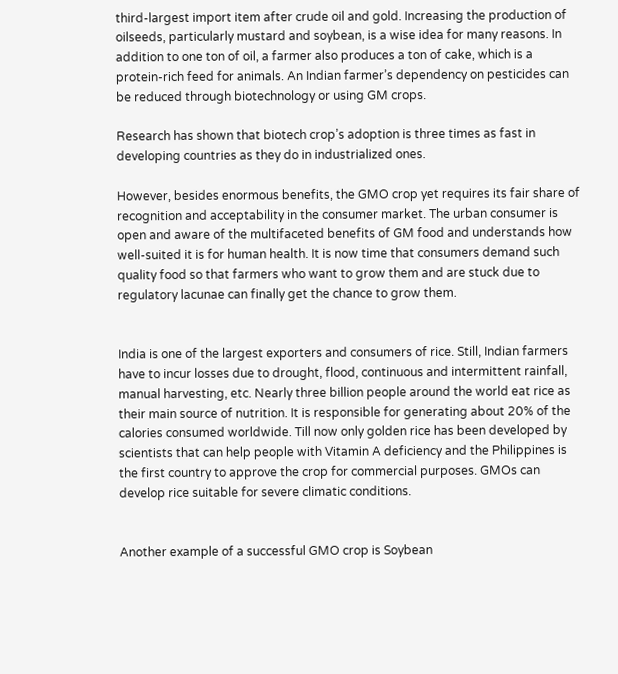third-largest import item after crude oil and gold. Increasing the production of oilseeds, particularly mustard and soybean, is a wise idea for many reasons. In addition to one ton of oil, a farmer also produces a ton of cake, which is a protein-rich feed for animals. An Indian farmer’s dependency on pesticides can be reduced through biotechnology or using GM crops.

Research has shown that biotech crop’s adoption is three times as fast in developing countries as they do in industrialized ones.

However, besides enormous benefits, the GMO crop yet requires its fair share of recognition and acceptability in the consumer market. The urban consumer is open and aware of the multifaceted benefits of GM food and understands how well-suited it is for human health. It is now time that consumers demand such quality food so that farmers who want to grow them and are stuck due to regulatory lacunae can finally get the chance to grow them.


India is one of the largest exporters and consumers of rice. Still, Indian farmers have to incur losses due to drought, flood, continuous and intermittent rainfall, manual harvesting, etc. Nearly three billion people around the world eat rice as their main source of nutrition. It is responsible for generating about 20% of the calories consumed worldwide. Till now only golden rice has been developed by scientists that can help people with Vitamin A deficiency and the Philippines is the first country to approve the crop for commercial purposes. GMOs can develop rice suitable for severe climatic conditions.


Another example of a successful GMO crop is Soybean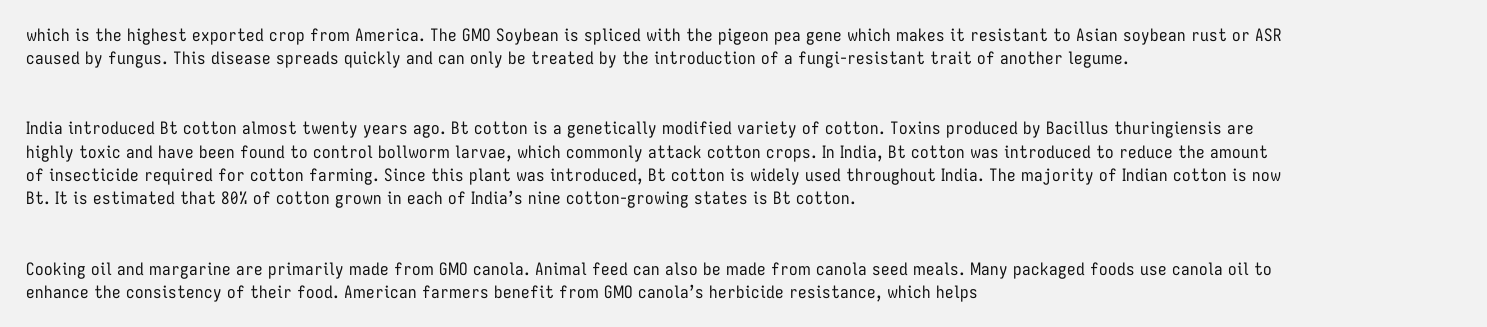which is the highest exported crop from America. The GMO Soybean is spliced with the pigeon pea gene which makes it resistant to Asian soybean rust or ASR caused by fungus. This disease spreads quickly and can only be treated by the introduction of a fungi-resistant trait of another legume.


India introduced Bt cotton almost twenty years ago. Bt cotton is a genetically modified variety of cotton. Toxins produced by Bacillus thuringiensis are highly toxic and have been found to control bollworm larvae, which commonly attack cotton crops. In India, Bt cotton was introduced to reduce the amount of insecticide required for cotton farming. Since this plant was introduced, Bt cotton is widely used throughout India. The majority of Indian cotton is now Bt. It is estimated that 80% of cotton grown in each of India’s nine cotton-growing states is Bt cotton.


Cooking oil and margarine are primarily made from GMO canola. Animal feed can also be made from canola seed meals. Many packaged foods use canola oil to enhance the consistency of their food. American farmers benefit from GMO canola’s herbicide resistance, which helps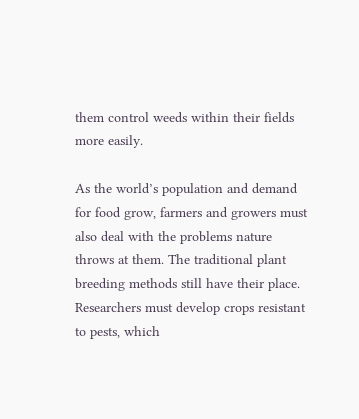them control weeds within their fields more easily.

As the world’s population and demand for food grow, farmers and growers must also deal with the problems nature throws at them. The traditional plant breeding methods still have their place. Researchers must develop crops resistant to pests, which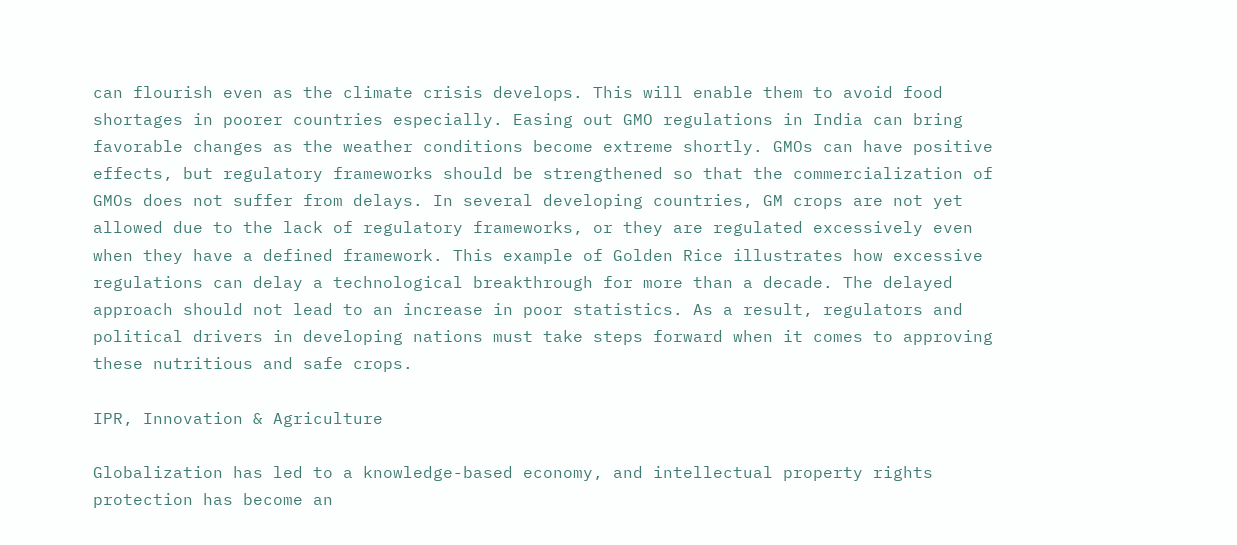can flourish even as the climate crisis develops. This will enable them to avoid food shortages in poorer countries especially. Easing out GMO regulations in India can bring favorable changes as the weather conditions become extreme shortly. GMOs can have positive effects, but regulatory frameworks should be strengthened so that the commercialization of GMOs does not suffer from delays. In several developing countries, GM crops are not yet allowed due to the lack of regulatory frameworks, or they are regulated excessively even when they have a defined framework. This example of Golden Rice illustrates how excessive regulations can delay a technological breakthrough for more than a decade. The delayed approach should not lead to an increase in poor statistics. As a result, regulators and political drivers in developing nations must take steps forward when it comes to approving these nutritious and safe crops.

IPR, Innovation & Agriculture

Globalization has led to a knowledge-based economy, and intellectual property rights protection has become an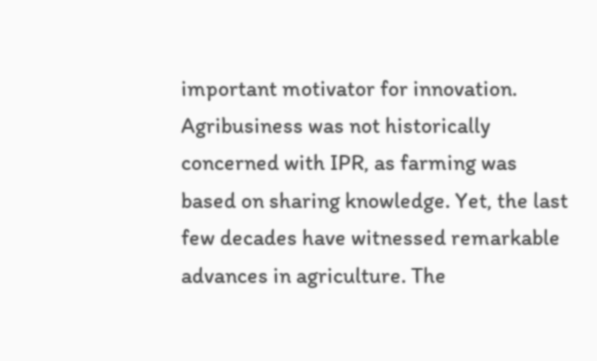important motivator for innovation. Agribusiness was not historically concerned with IPR, as farming was based on sharing knowledge. Yet, the last few decades have witnessed remarkable advances in agriculture. The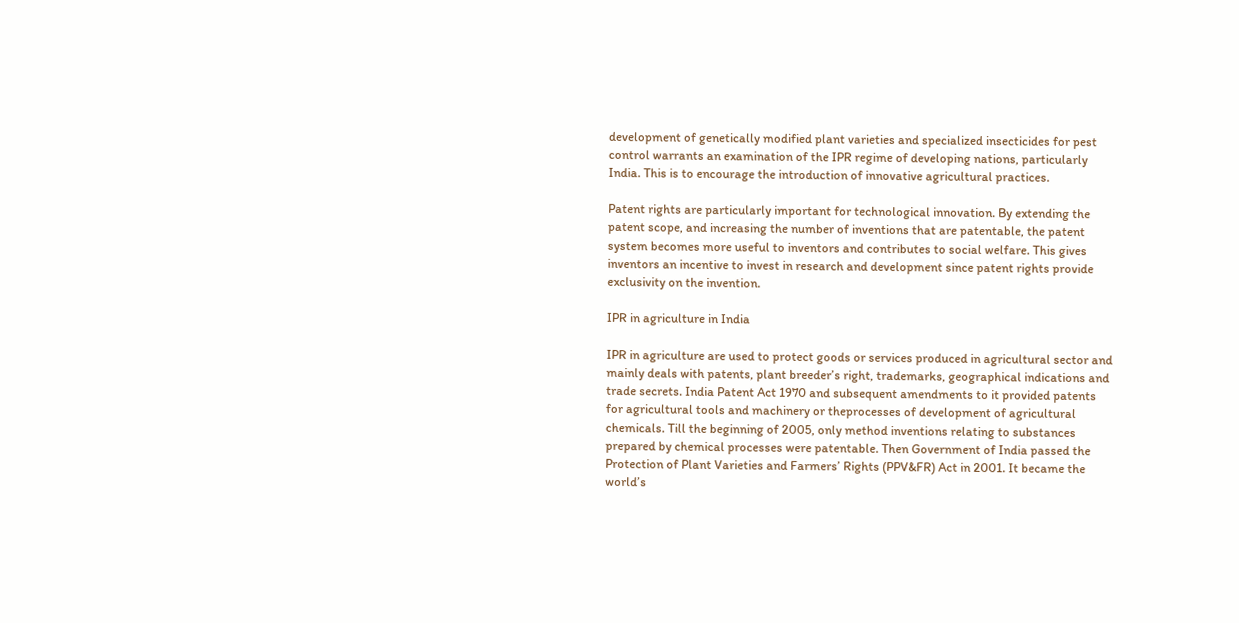development of genetically modified plant varieties and specialized insecticides for pest control warrants an examination of the IPR regime of developing nations, particularly India. This is to encourage the introduction of innovative agricultural practices.

Patent rights are particularly important for technological innovation. By extending the patent scope, and increasing the number of inventions that are patentable, the patent system becomes more useful to inventors and contributes to social welfare. This gives inventors an incentive to invest in research and development since patent rights provide exclusivity on the invention.

IPR in agriculture in India

IPR in agriculture are used to protect goods or services produced in agricultural sector and mainly deals with patents, plant breeder’s right, trademarks, geographical indications and trade secrets. India Patent Act 1970 and subsequent amendments to it provided patents for agricultural tools and machinery or theprocesses of development of agricultural chemicals. Till the beginning of 2005, only method inventions relating to substances prepared by chemical processes were patentable. Then Government of India passed the Protection of Plant Varieties and Farmers’ Rights (PPV&FR) Act in 2001. It became the world’s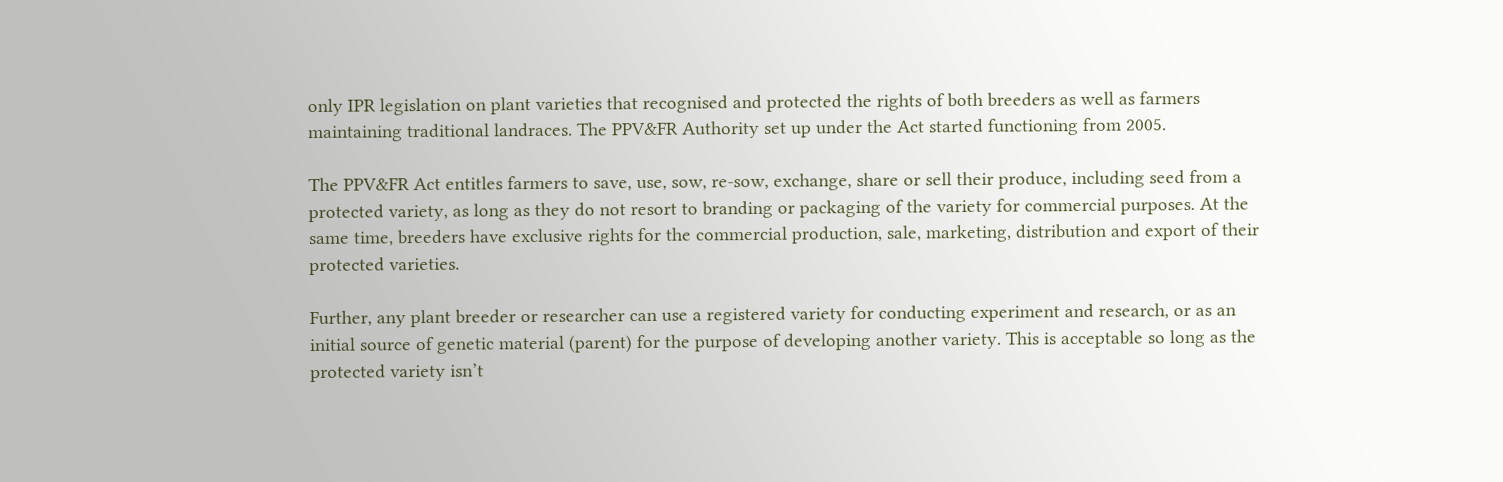only IPR legislation on plant varieties that recognised and protected the rights of both breeders as well as farmers maintaining traditional landraces. The PPV&FR Authority set up under the Act started functioning from 2005.

The PPV&FR Act entitles farmers to save, use, sow, re-sow, exchange, share or sell their produce, including seed from a protected variety, as long as they do not resort to branding or packaging of the variety for commercial purposes. At the same time, breeders have exclusive rights for the commercial production, sale, marketing, distribution and export of their protected varieties.

Further, any plant breeder or researcher can use a registered variety for conducting experiment and research, or as an initial source of genetic material (parent) for the purpose of developing another variety. This is acceptable so long as the protected variety isn’t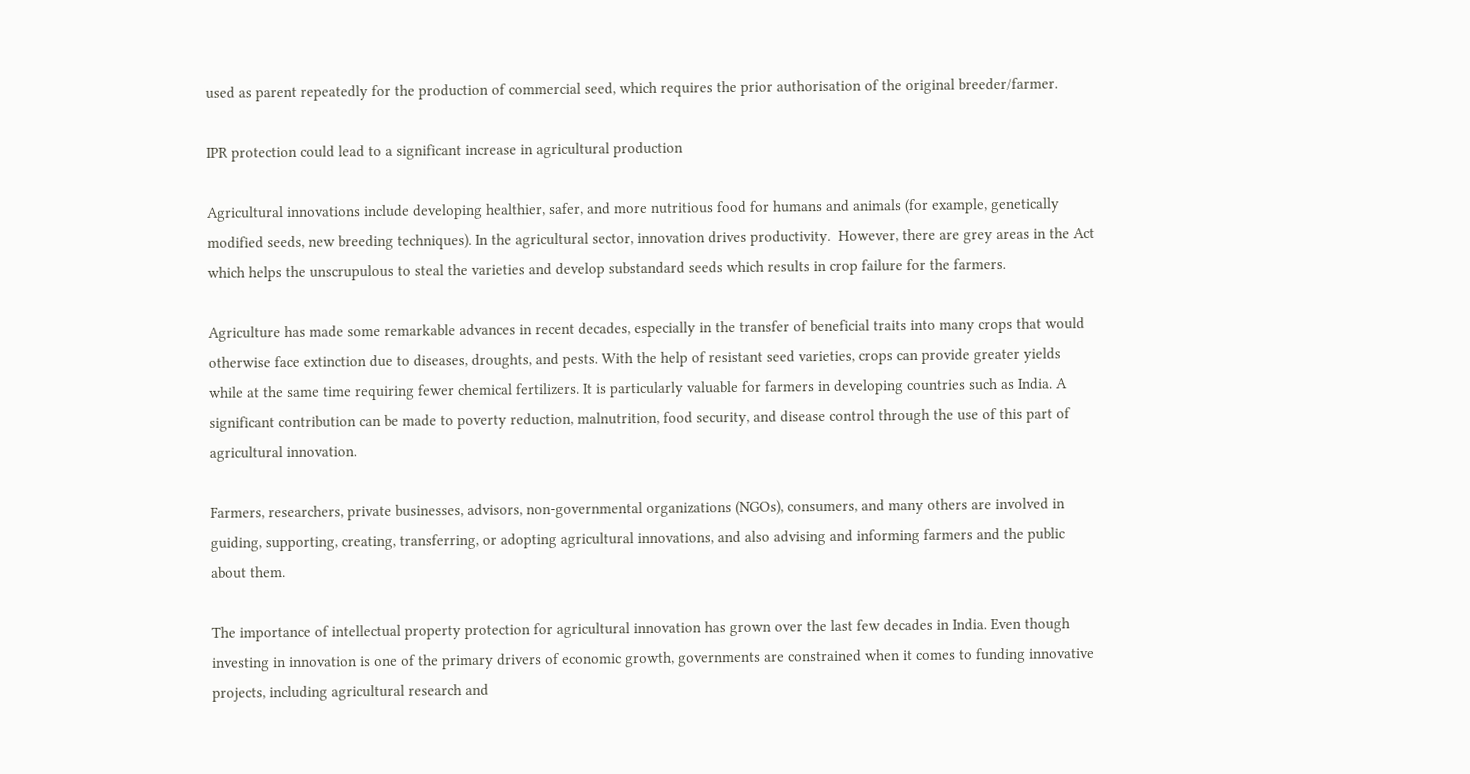used as parent repeatedly for the production of commercial seed, which requires the prior authorisation of the original breeder/farmer.

IPR protection could lead to a significant increase in agricultural production

Agricultural innovations include developing healthier, safer, and more nutritious food for humans and animals (for example, genetically modified seeds, new breeding techniques). In the agricultural sector, innovation drives productivity.  However, there are grey areas in the Act which helps the unscrupulous to steal the varieties and develop substandard seeds which results in crop failure for the farmers.

Agriculture has made some remarkable advances in recent decades, especially in the transfer of beneficial traits into many crops that would otherwise face extinction due to diseases, droughts, and pests. With the help of resistant seed varieties, crops can provide greater yields while at the same time requiring fewer chemical fertilizers. It is particularly valuable for farmers in developing countries such as India. A significant contribution can be made to poverty reduction, malnutrition, food security, and disease control through the use of this part of agricultural innovation.

Farmers, researchers, private businesses, advisors, non-governmental organizations (NGOs), consumers, and many others are involved in guiding, supporting, creating, transferring, or adopting agricultural innovations, and also advising and informing farmers and the public about them.

The importance of intellectual property protection for agricultural innovation has grown over the last few decades in India. Even though investing in innovation is one of the primary drivers of economic growth, governments are constrained when it comes to funding innovative projects, including agricultural research and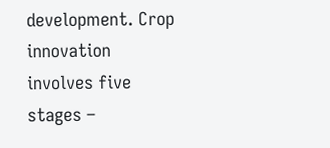development. Crop innovation involves five stages –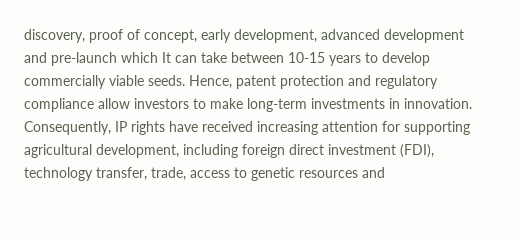discovery, proof of concept, early development, advanced development and pre-launch which It can take between 10-15 years to develop commercially viable seeds. Hence, patent protection and regulatory compliance allow investors to make long-term investments in innovation. Consequently, IP rights have received increasing attention for supporting agricultural development, including foreign direct investment (FDI), technology transfer, trade, access to genetic resources and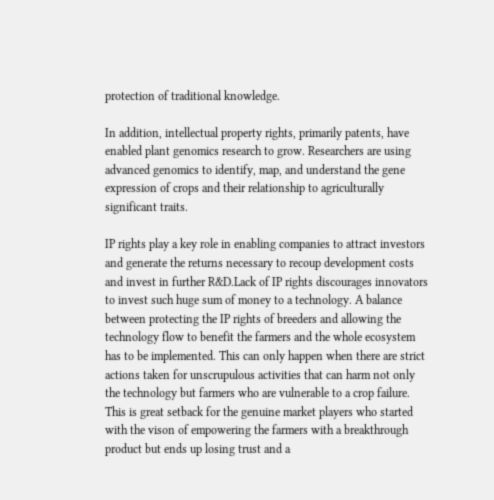protection of traditional knowledge.

In addition, intellectual property rights, primarily patents, have enabled plant genomics research to grow. Researchers are using advanced genomics to identify, map, and understand the gene expression of crops and their relationship to agriculturally significant traits.

IP rights play a key role in enabling companies to attract investors and generate the returns necessary to recoup development costs and invest in further R&D.Lack of IP rights discourages innovators to invest such huge sum of money to a technology. A balance between protecting the IP rights of breeders and allowing the technology flow to benefit the farmers and the whole ecosystem has to be implemented. This can only happen when there are strict actions taken for unscrupulous activities that can harm not only the technology but farmers who are vulnerable to a crop failure. This is great setback for the genuine market players who started with the vison of empowering the farmers with a breakthrough product but ends up losing trust and a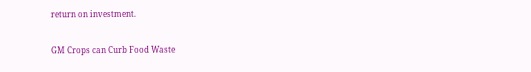return on investment.

GM Crops can Curb Food Waste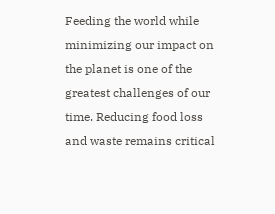Feeding the world while minimizing our impact on the planet is one of the greatest challenges of our time. Reducing food loss and waste remains critical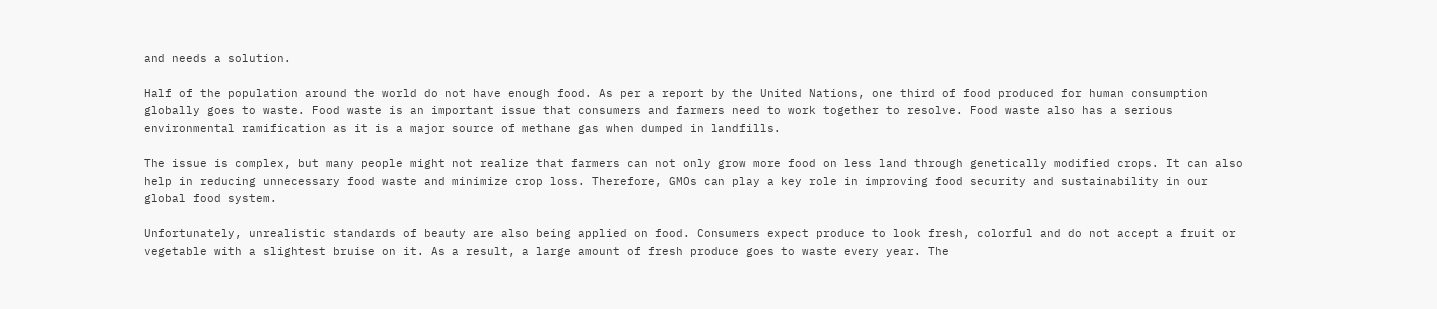and needs a solution.

Half of the population around the world do not have enough food. As per a report by the United Nations, one third of food produced for human consumption globally goes to waste. Food waste is an important issue that consumers and farmers need to work together to resolve. Food waste also has a serious environmental ramification as it is a major source of methane gas when dumped in landfills.

The issue is complex, but many people might not realize that farmers can not only grow more food on less land through genetically modified crops. It can also help in reducing unnecessary food waste and minimize crop loss. Therefore, GMOs can play a key role in improving food security and sustainability in our global food system.

Unfortunately, unrealistic standards of beauty are also being applied on food. Consumers expect produce to look fresh, colorful and do not accept a fruit or vegetable with a slightest bruise on it. As a result, a large amount of fresh produce goes to waste every year. The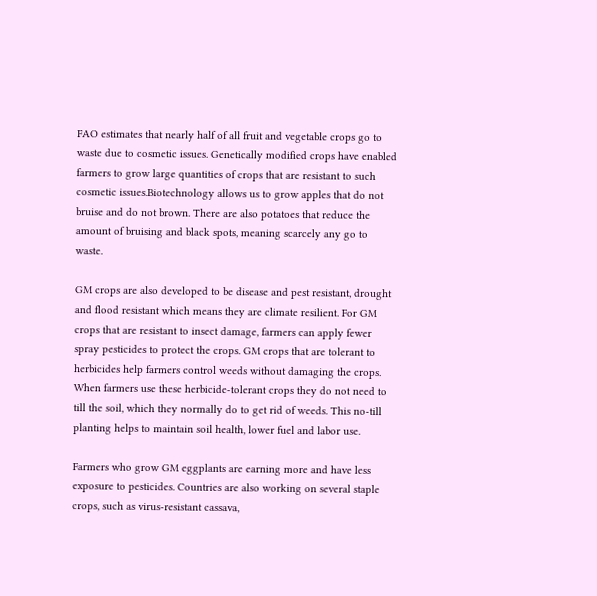FAO estimates that nearly half of all fruit and vegetable crops go to waste due to cosmetic issues. Genetically modified crops have enabled farmers to grow large quantities of crops that are resistant to such cosmetic issues.Biotechnology allows us to grow apples that do not bruise and do not brown. There are also potatoes that reduce the amount of bruising and black spots, meaning scarcely any go to waste.

GM crops are also developed to be disease and pest resistant, drought and flood resistant which means they are climate resilient. For GM crops that are resistant to insect damage, farmers can apply fewer spray pesticides to protect the crops. GM crops that are tolerant to herbicides help farmers control weeds without damaging the crops. When farmers use these herbicide-tolerant crops they do not need to till the soil, which they normally do to get rid of weeds. This no-till planting helps to maintain soil health, lower fuel and labor use.

Farmers who grow GM eggplants are earning more and have less exposure to pesticides. Countries are also working on several staple crops, such as virus-resistant cassava,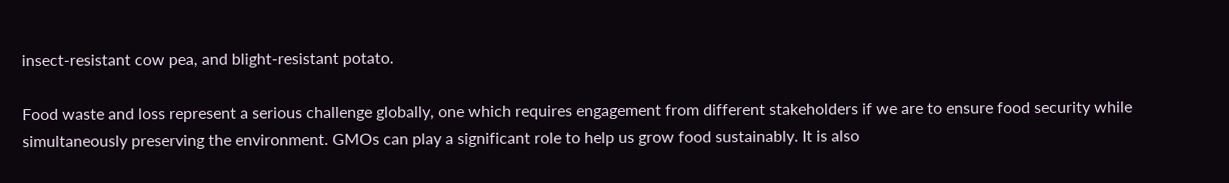insect-resistant cow pea, and blight-resistant potato.

Food waste and loss represent a serious challenge globally, one which requires engagement from different stakeholders if we are to ensure food security while simultaneously preserving the environment. GMOs can play a significant role to help us grow food sustainably. It is also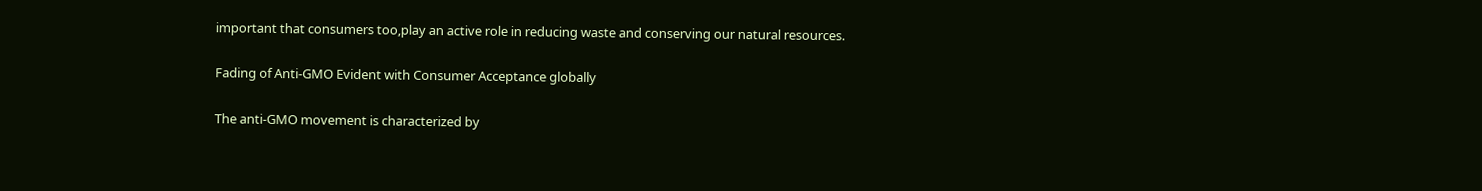important that consumers too,play an active role in reducing waste and conserving our natural resources.

Fading of Anti-GMO Evident with Consumer Acceptance globally

The anti-GMO movement is characterized by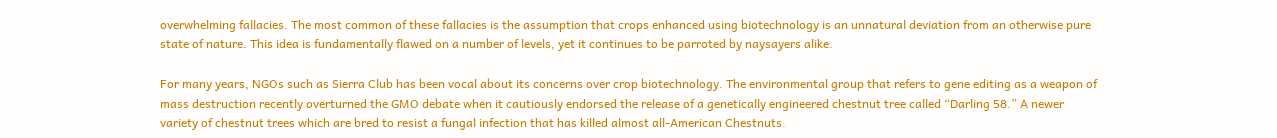overwhelming fallacies. The most common of these fallacies is the assumption that crops enhanced using biotechnology is an unnatural deviation from an otherwise pure state of nature. This idea is fundamentally flawed on a number of levels, yet it continues to be parroted by naysayers alike.

For many years, NGOs such as Sierra Club has been vocal about its concerns over crop biotechnology. The environmental group that refers to gene editing as a weapon of mass destruction recently overturned the GMO debate when it cautiously endorsed the release of a genetically engineered chestnut tree called “Darling 58.” A newer variety of chestnut trees which are bred to resist a fungal infection that has killed almost all-American Chestnuts.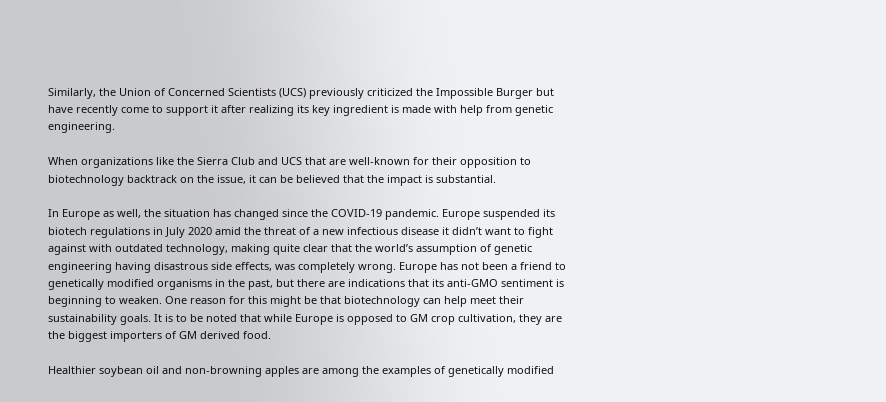Similarly, the Union of Concerned Scientists (UCS) previously criticized the Impossible Burger but have recently come to support it after realizing its key ingredient is made with help from genetic engineering.

When organizations like the Sierra Club and UCS that are well-known for their opposition to biotechnology backtrack on the issue, it can be believed that the impact is substantial.

In Europe as well, the situation has changed since the COVID-19 pandemic. Europe suspended its biotech regulations in July 2020 amid the threat of a new infectious disease it didn’t want to fight against with outdated technology, making quite clear that the world’s assumption of genetic engineering having disastrous side effects, was completely wrong. Europe has not been a friend to genetically modified organisms in the past, but there are indications that its anti-GMO sentiment is beginning to weaken. One reason for this might be that biotechnology can help meet their sustainability goals. It is to be noted that while Europe is opposed to GM crop cultivation, they are the biggest importers of GM derived food.

Healthier soybean oil and non-browning apples are among the examples of genetically modified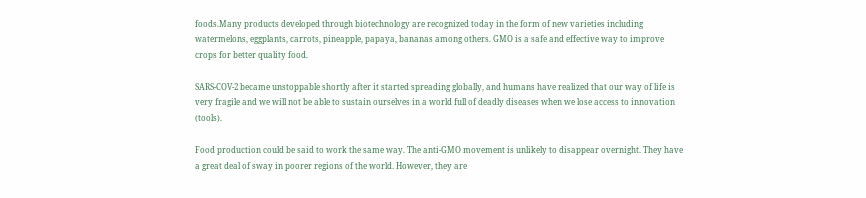foods.Many products developed through biotechnology are recognized today in the form of new varieties including watermelons, eggplants, carrots, pineapple, papaya, bananas among others. GMO is a safe and effective way to improve crops for better quality food.

SARS-COV-2 became unstoppable shortly after it started spreading globally, and humans have realized that our way of life is very fragile and we will not be able to sustain ourselves in a world full of deadly diseases when we lose access to innovation (tools).

Food production could be said to work the same way. The anti-GMO movement is unlikely to disappear overnight. They have a great deal of sway in poorer regions of the world. However, they are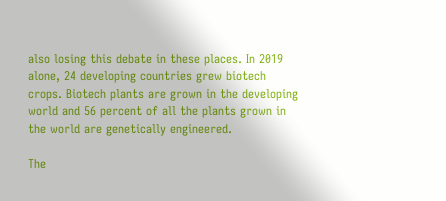also losing this debate in these places. In 2019 alone, 24 developing countries grew biotech crops. Biotech plants are grown in the developing world and 56 percent of all the plants grown in the world are genetically engineered.

The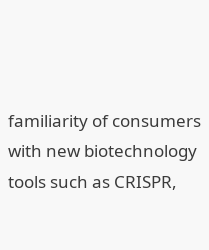familiarity of consumers with new biotechnology tools such as CRISPR,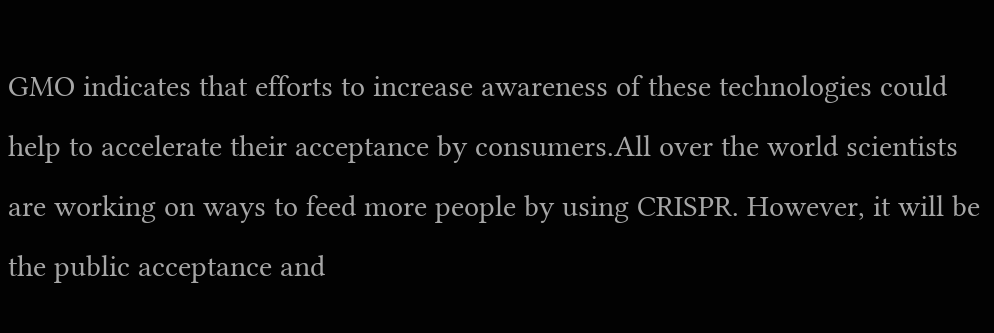GMO indicates that efforts to increase awareness of these technologies could help to accelerate their acceptance by consumers.All over the world scientists are working on ways to feed more people by using CRISPR. However, it will be the public acceptance and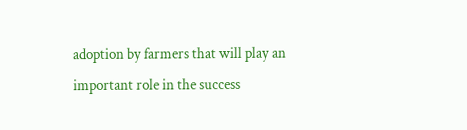adoption by farmers that will play an important role in the success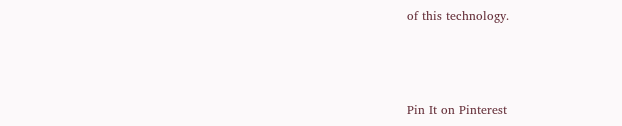of this technology.



Pin It on Pinterest